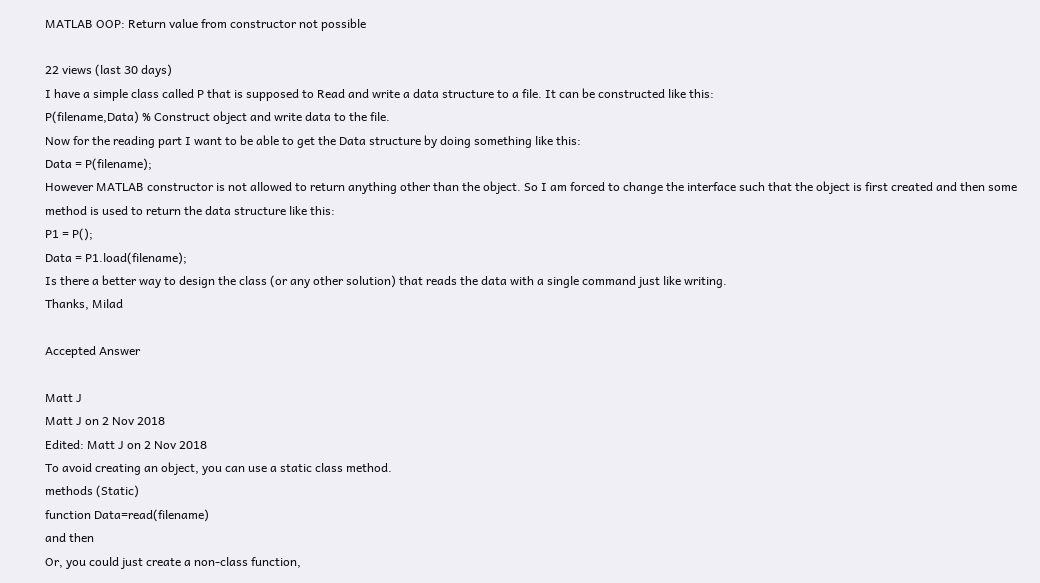MATLAB OOP: Return value from constructor not possible

22 views (last 30 days)
I have a simple class called P that is supposed to Read and write a data structure to a file. It can be constructed like this:
P(filename,Data) % Construct object and write data to the file.
Now for the reading part I want to be able to get the Data structure by doing something like this:
Data = P(filename);
However MATLAB constructor is not allowed to return anything other than the object. So I am forced to change the interface such that the object is first created and then some method is used to return the data structure like this:
P1 = P();
Data = P1.load(filename);
Is there a better way to design the class (or any other solution) that reads the data with a single command just like writing.
Thanks, Milad

Accepted Answer

Matt J
Matt J on 2 Nov 2018
Edited: Matt J on 2 Nov 2018
To avoid creating an object, you can use a static class method.
methods (Static)
function Data=read(filename)
and then
Or, you could just create a non-class function,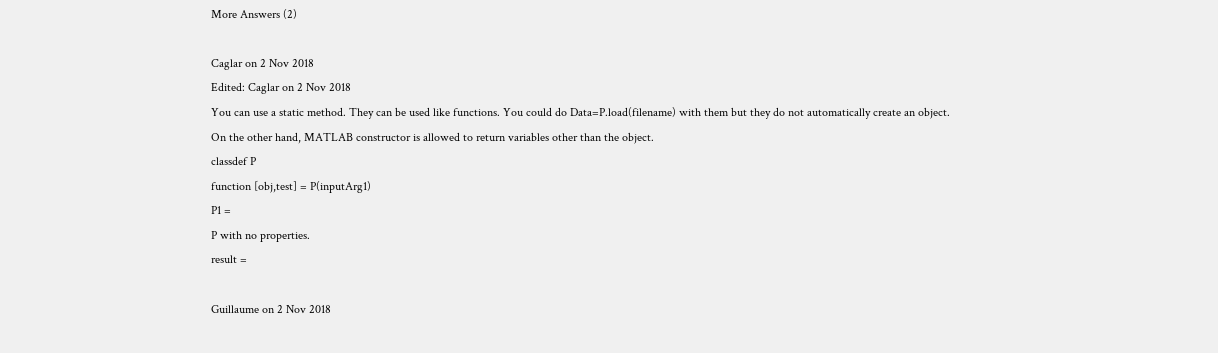More Answers (2)

Caglar on 2 Nov 2018
Edited: Caglar on 2 Nov 2018
You can use a static method. They can be used like functions. You could do Data=P.load(filename) with them but they do not automatically create an object.
On the other hand, MATLAB constructor is allowed to return variables other than the object.
classdef P
function [obj,test] = P(inputArg1)
P1 =
P with no properties.
result =

Guillaume on 2 Nov 2018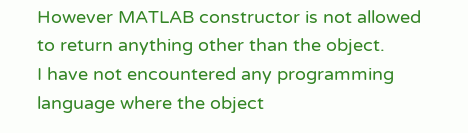However MATLAB constructor is not allowed to return anything other than the object.
I have not encountered any programming language where the object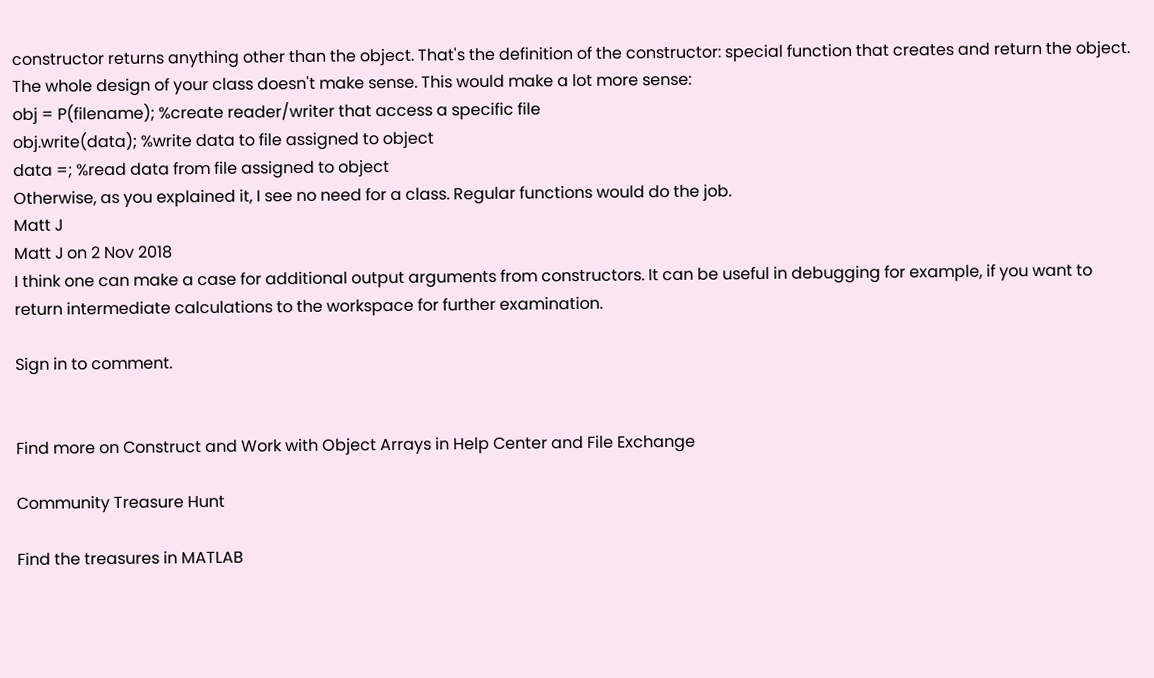constructor returns anything other than the object. That's the definition of the constructor: special function that creates and return the object.
The whole design of your class doesn't make sense. This would make a lot more sense:
obj = P(filename); %create reader/writer that access a specific file
obj.write(data); %write data to file assigned to object
data =; %read data from file assigned to object
Otherwise, as you explained it, I see no need for a class. Regular functions would do the job.
Matt J
Matt J on 2 Nov 2018
I think one can make a case for additional output arguments from constructors. It can be useful in debugging for example, if you want to return intermediate calculations to the workspace for further examination.

Sign in to comment.


Find more on Construct and Work with Object Arrays in Help Center and File Exchange

Community Treasure Hunt

Find the treasures in MATLAB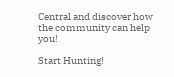Central and discover how the community can help you!

Start Hunting!